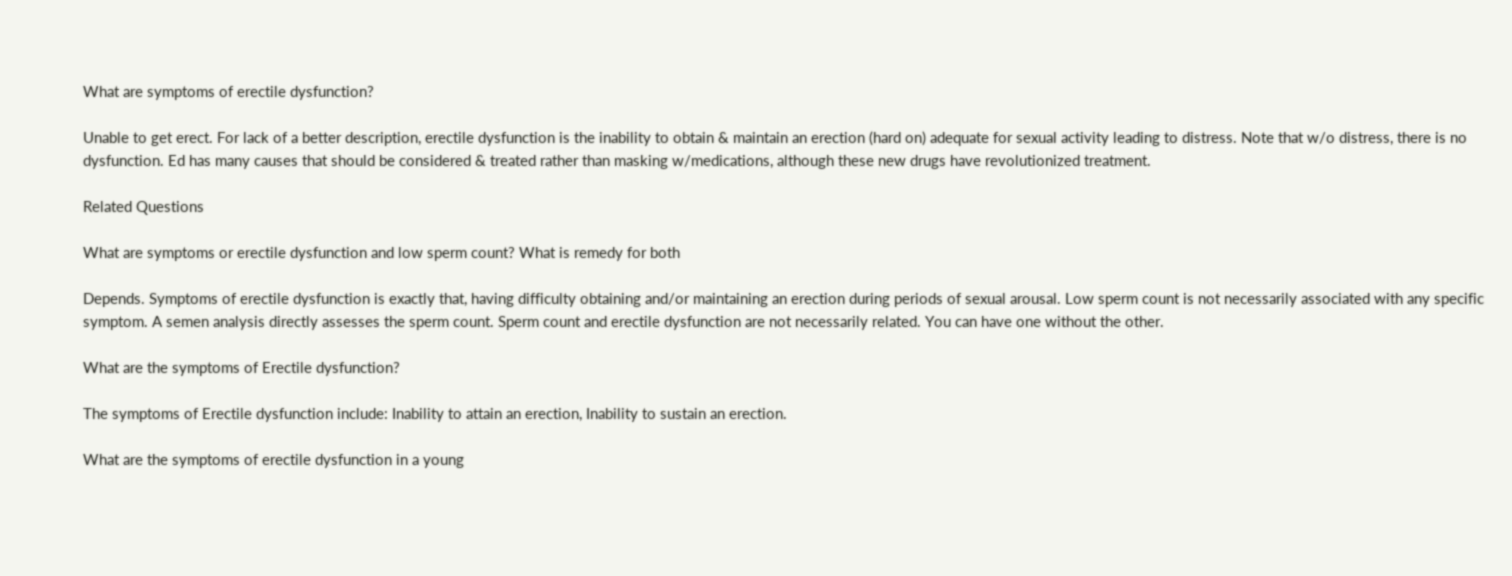What are symptoms of erectile dysfunction?

Unable to get erect. For lack of a better description, erectile dysfunction is the inability to obtain & maintain an erection (hard on) adequate for sexual activity leading to distress. Note that w/o distress, there is no dysfunction. Ed has many causes that should be considered & treated rather than masking w/medications, although these new drugs have revolutionized treatment.

Related Questions

What are symptoms or erectile dysfunction and low sperm count? What is remedy for both

Depends. Symptoms of erectile dysfunction is exactly that, having difficulty obtaining and/or maintaining an erection during periods of sexual arousal. Low sperm count is not necessarily associated with any specific symptom. A semen analysis directly assesses the sperm count. Sperm count and erectile dysfunction are not necessarily related. You can have one without the other.

What are the symptoms of Erectile dysfunction?

The symptoms of Erectile dysfunction include: Inability to attain an erection, Inability to sustain an erection.

What are the symptoms of erectile dysfunction in a young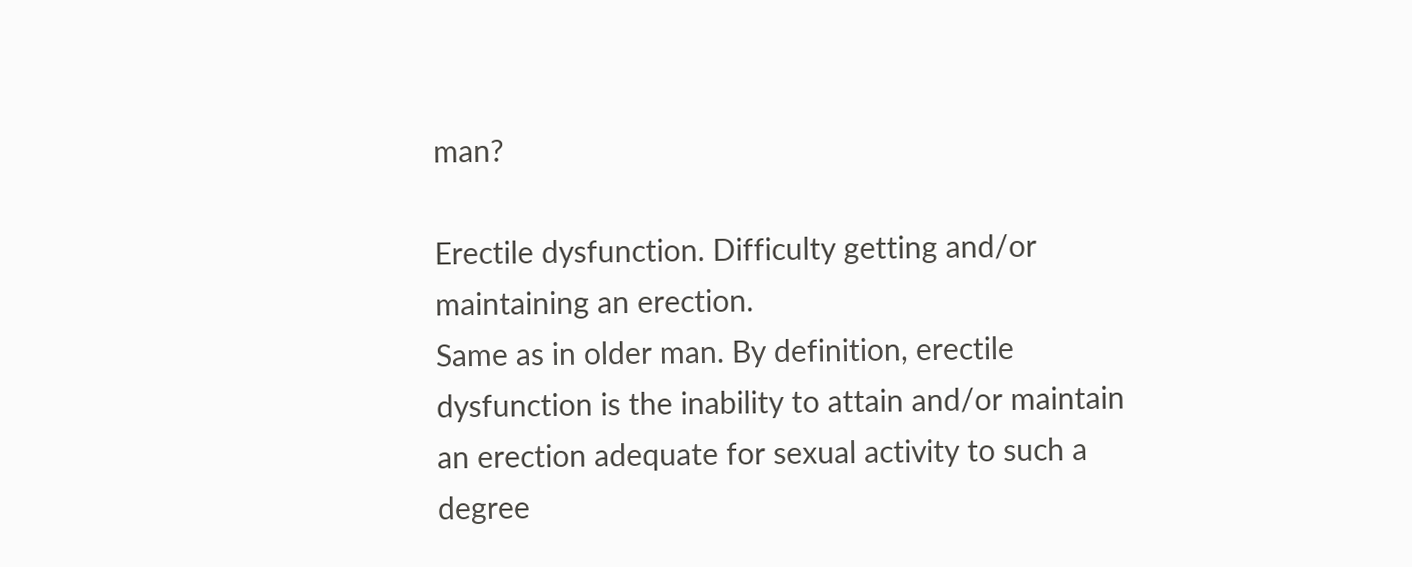man?

Erectile dysfunction. Difficulty getting and/or maintaining an erection.
Same as in older man. By definition, erectile dysfunction is the inability to attain and/or maintain an erection adequate for sexual activity to such a degree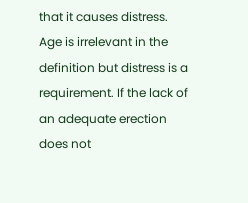that it causes distress. Age is irrelevant in the definition but distress is a requirement. If the lack of an adequate erection does not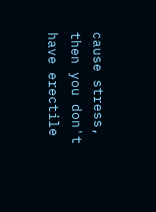cause stress, then you don't have erectile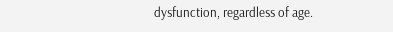dysfunction, regardless of age.